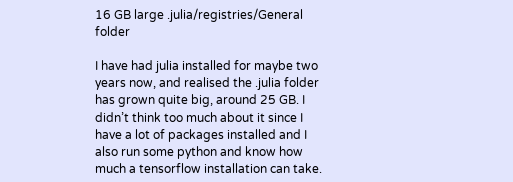16 GB large .julia/registries/General folder

I have had julia installed for maybe two years now, and realised the .julia folder has grown quite big, around 25 GB. I didn’t think too much about it since I have a lot of packages installed and I also run some python and know how much a tensorflow installation can take.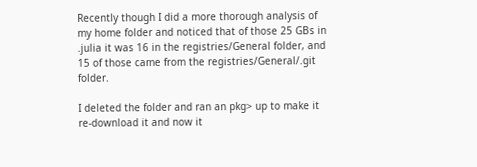Recently though I did a more thorough analysis of my home folder and noticed that of those 25 GBs in .julia it was 16 in the registries/General folder, and 15 of those came from the registries/General/.git folder.

I deleted the folder and ran an pkg> up to make it re-download it and now it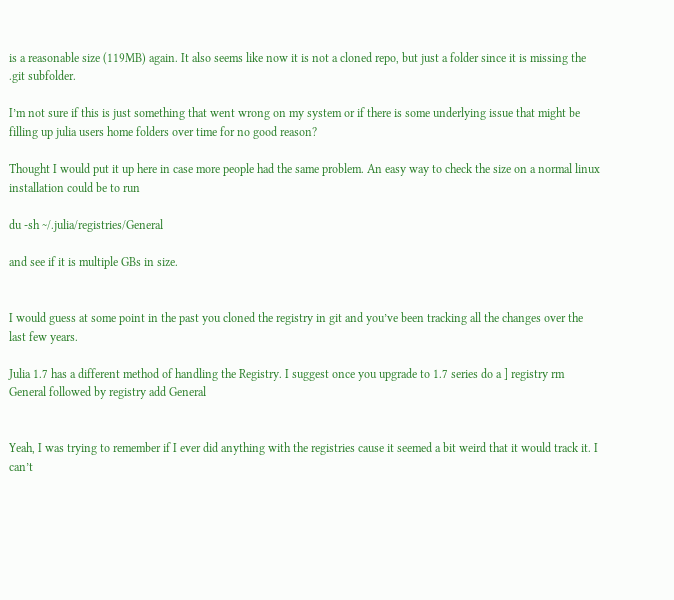is a reasonable size (119MB) again. It also seems like now it is not a cloned repo, but just a folder since it is missing the .git subfolder.

I’m not sure if this is just something that went wrong on my system or if there is some underlying issue that might be filling up julia users home folders over time for no good reason?

Thought I would put it up here in case more people had the same problem. An easy way to check the size on a normal linux installation could be to run

du -sh ~/.julia/registries/General

and see if it is multiple GBs in size.


I would guess at some point in the past you cloned the registry in git and you’ve been tracking all the changes over the last few years.

Julia 1.7 has a different method of handling the Registry. I suggest once you upgrade to 1.7 series do a ] registry rm General followed by registry add General


Yeah, I was trying to remember if I ever did anything with the registries cause it seemed a bit weird that it would track it. I can’t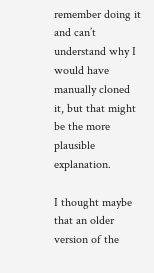remember doing it and can’t understand why I would have manually cloned it, but that might be the more plausible explanation.

I thought maybe that an older version of the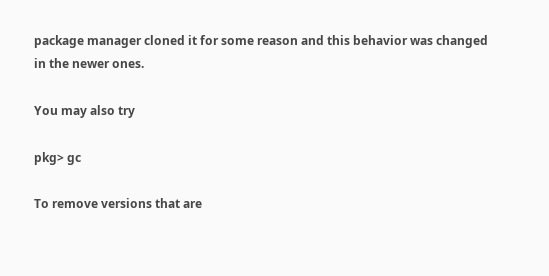package manager cloned it for some reason and this behavior was changed in the newer ones.

You may also try

pkg> gc

To remove versions that are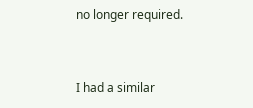no longer required.


I had a similar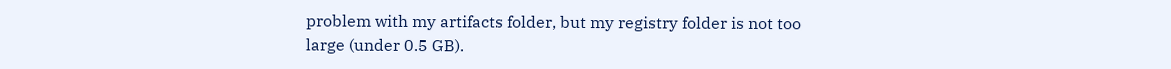problem with my artifacts folder, but my registry folder is not too large (under 0.5 GB).